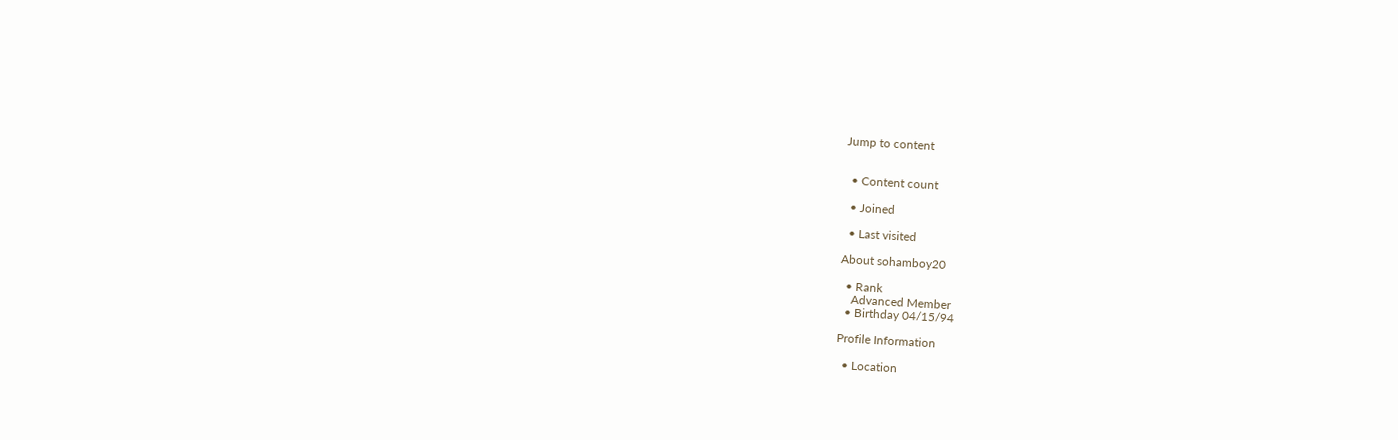Jump to content


  • Content count

  • Joined

  • Last visited

About sohamboy20

  • Rank
    Advanced Member
  • Birthday 04/15/94

Profile Information

  • Location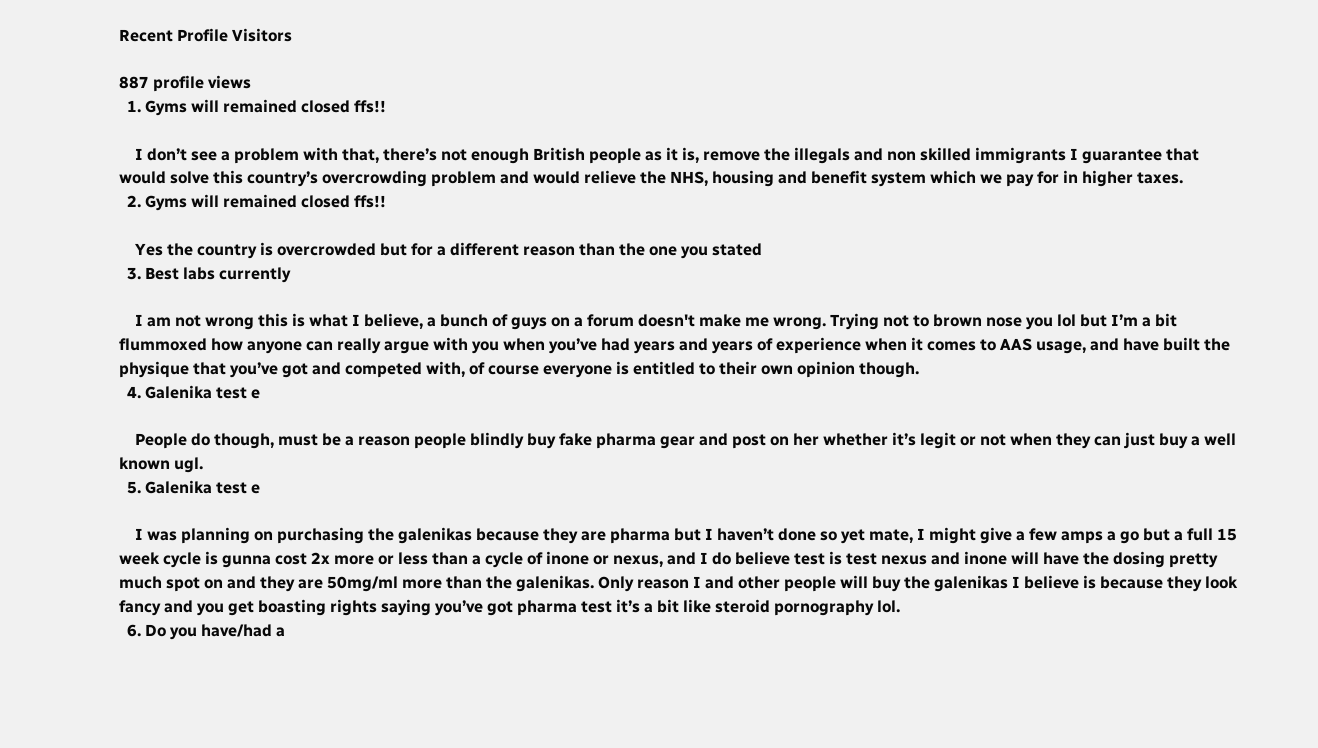Recent Profile Visitors

887 profile views
  1. Gyms will remained closed ffs!!

    I don’t see a problem with that, there’s not enough British people as it is, remove the illegals and non skilled immigrants I guarantee that would solve this country’s overcrowding problem and would relieve the NHS, housing and benefit system which we pay for in higher taxes.
  2. Gyms will remained closed ffs!!

    Yes the country is overcrowded but for a different reason than the one you stated
  3. Best labs currently

    I am not wrong this is what I believe, a bunch of guys on a forum doesn't make me wrong. Trying not to brown nose you lol but I’m a bit flummoxed how anyone can really argue with you when you’ve had years and years of experience when it comes to AAS usage, and have built the physique that you’ve got and competed with, of course everyone is entitled to their own opinion though.
  4. Galenika test e

    People do though, must be a reason people blindly buy fake pharma gear and post on her whether it’s legit or not when they can just buy a well known ugl.
  5. Galenika test e

    I was planning on purchasing the galenikas because they are pharma but I haven’t done so yet mate, I might give a few amps a go but a full 15 week cycle is gunna cost 2x more or less than a cycle of inone or nexus, and I do believe test is test nexus and inone will have the dosing pretty much spot on and they are 50mg/ml more than the galenikas. Only reason I and other people will buy the galenikas I believe is because they look fancy and you get boasting rights saying you’ve got pharma test it’s a bit like steroid pornography lol.
  6. Do you have/had a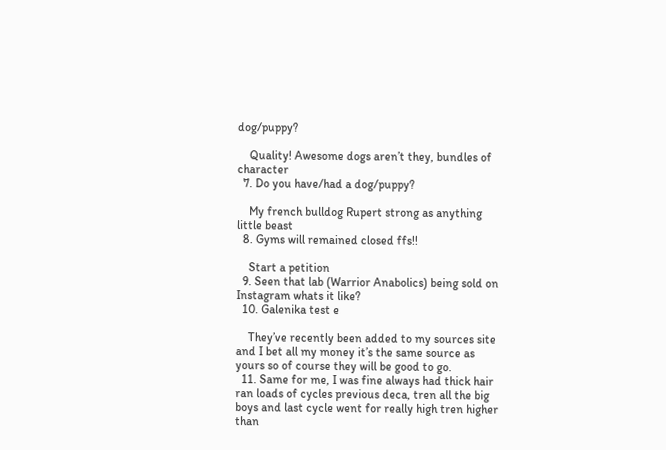dog/puppy?

    Quality! Awesome dogs aren’t they, bundles of character
  7. Do you have/had a dog/puppy?

    My french bulldog Rupert strong as anything little beast
  8. Gyms will remained closed ffs!!

    Start a petition
  9. Seen that lab (Warrior Anabolics) being sold on Instagram whats it like?
  10. Galenika test e

    They’ve recently been added to my sources site and I bet all my money it’s the same source as yours so of course they will be good to go.
  11. Same for me, I was fine always had thick hair ran loads of cycles previous deca, tren all the big boys and last cycle went for really high tren higher than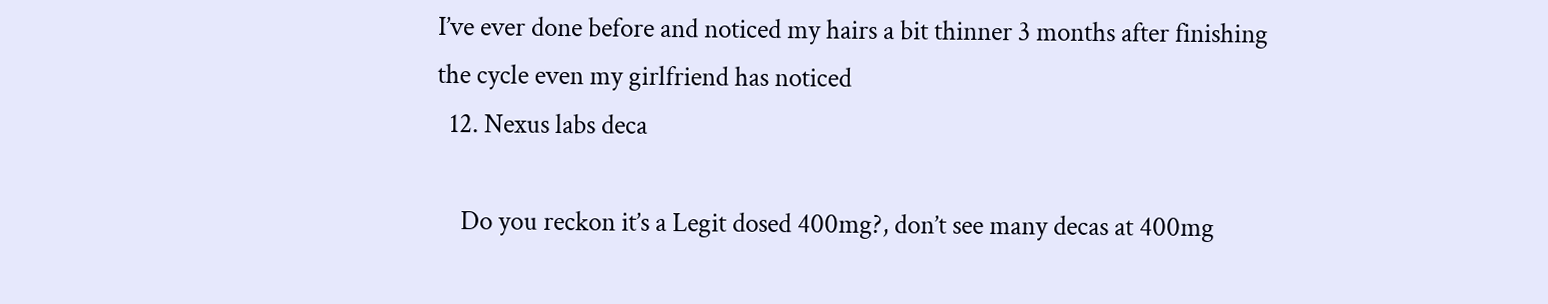I’ve ever done before and noticed my hairs a bit thinner 3 months after finishing the cycle even my girlfriend has noticed
  12. Nexus labs deca

    Do you reckon it’s a Legit dosed 400mg?, don’t see many decas at 400mg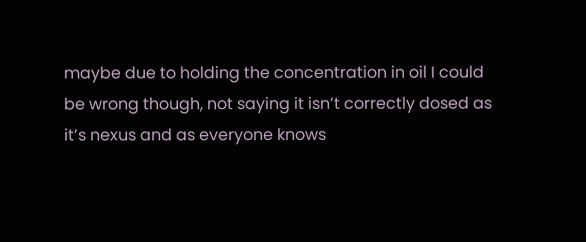maybe due to holding the concentration in oil I could be wrong though, not saying it isn’t correctly dosed as it’s nexus and as everyone knows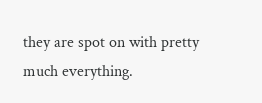they are spot on with pretty much everything.